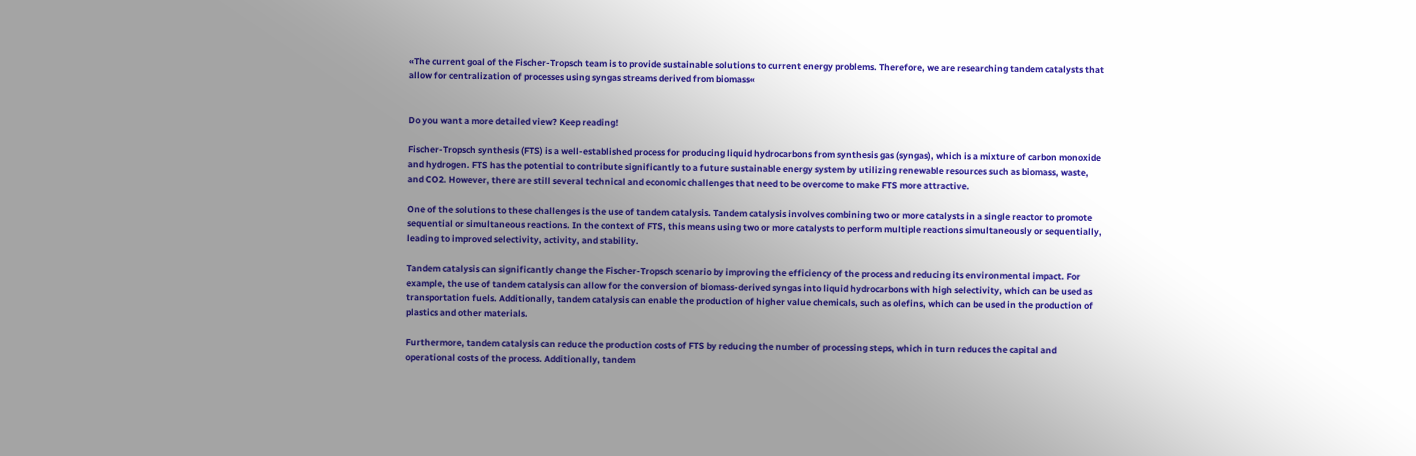«The current goal of the Fischer-Tropsch team is to provide sustainable solutions to current energy problems. Therefore, we are researching tandem catalysts that allow for centralization of processes using syngas streams derived from biomass«


Do you want a more detailed view? Keep reading!

Fischer-Tropsch synthesis (FTS) is a well-established process for producing liquid hydrocarbons from synthesis gas (syngas), which is a mixture of carbon monoxide and hydrogen. FTS has the potential to contribute significantly to a future sustainable energy system by utilizing renewable resources such as biomass, waste, and CO2. However, there are still several technical and economic challenges that need to be overcome to make FTS more attractive.

One of the solutions to these challenges is the use of tandem catalysis. Tandem catalysis involves combining two or more catalysts in a single reactor to promote sequential or simultaneous reactions. In the context of FTS, this means using two or more catalysts to perform multiple reactions simultaneously or sequentially, leading to improved selectivity, activity, and stability.

Tandem catalysis can significantly change the Fischer-Tropsch scenario by improving the efficiency of the process and reducing its environmental impact. For example, the use of tandem catalysis can allow for the conversion of biomass-derived syngas into liquid hydrocarbons with high selectivity, which can be used as transportation fuels. Additionally, tandem catalysis can enable the production of higher value chemicals, such as olefins, which can be used in the production of plastics and other materials.

Furthermore, tandem catalysis can reduce the production costs of FTS by reducing the number of processing steps, which in turn reduces the capital and operational costs of the process. Additionally, tandem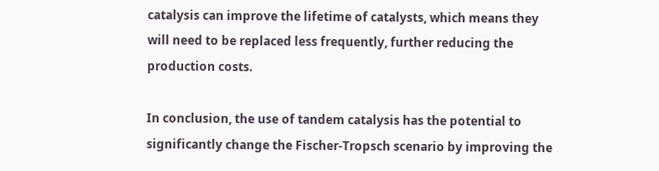catalysis can improve the lifetime of catalysts, which means they will need to be replaced less frequently, further reducing the production costs.

In conclusion, the use of tandem catalysis has the potential to significantly change the Fischer-Tropsch scenario by improving the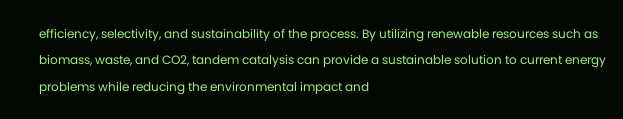efficiency, selectivity, and sustainability of the process. By utilizing renewable resources such as biomass, waste, and CO2, tandem catalysis can provide a sustainable solution to current energy problems while reducing the environmental impact and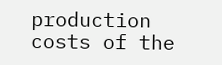production costs of the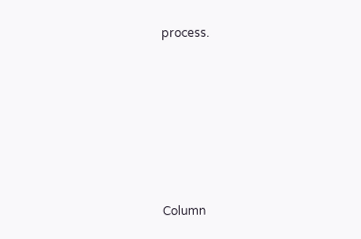process.








Column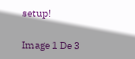setup!

Image 1 De 3